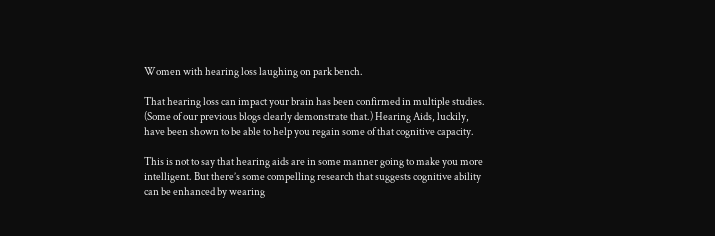Women with hearing loss laughing on park bench.

That hearing loss can impact your brain has been confirmed in multiple studies. (Some of our previous blogs clearly demonstrate that.) Hearing Aids, luckily, have been shown to be able to help you regain some of that cognitive capacity.

This is not to say that hearing aids are in some manner going to make you more intelligent. But there’s some compelling research that suggests cognitive ability can be enhanced by wearing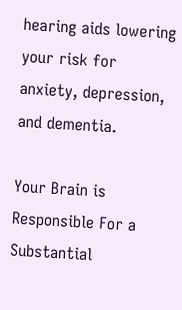hearing aids lowering your risk for anxiety, depression, and dementia.

Your Brain is Responsible For a Substantial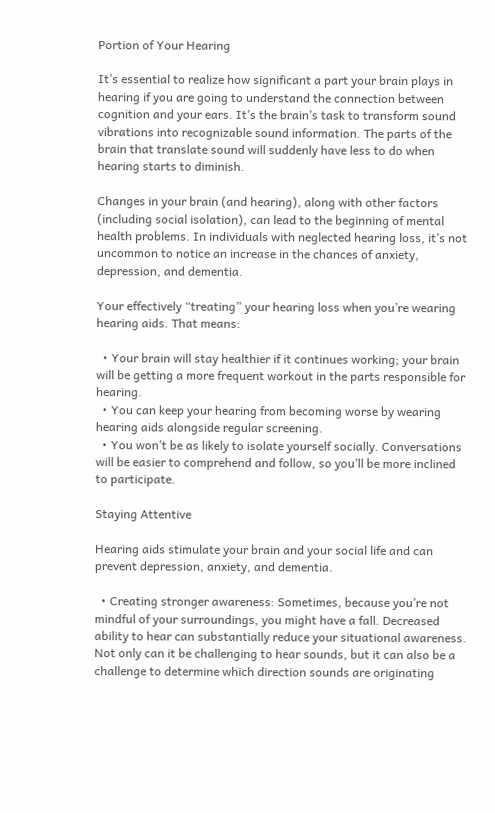Portion of Your Hearing

It’s essential to realize how significant a part your brain plays in hearing if you are going to understand the connection between cognition and your ears. It’s the brain’s task to transform sound vibrations into recognizable sound information. The parts of the brain that translate sound will suddenly have less to do when hearing starts to diminish.

Changes in your brain (and hearing), along with other factors (including social isolation), can lead to the beginning of mental health problems. In individuals with neglected hearing loss, it’s not uncommon to notice an increase in the chances of anxiety, depression, and dementia.

Your effectively “treating” your hearing loss when you’re wearing hearing aids. That means:

  • Your brain will stay healthier if it continues working; your brain will be getting a more frequent workout in the parts responsible for hearing.
  • You can keep your hearing from becoming worse by wearing hearing aids alongside regular screening.
  • You won’t be as likely to isolate yourself socially. Conversations will be easier to comprehend and follow, so you’ll be more inclined to participate.

Staying Attentive

Hearing aids stimulate your brain and your social life and can prevent depression, anxiety, and dementia.

  • Creating stronger awareness: Sometimes, because you’re not mindful of your surroundings, you might have a fall. Decreased ability to hear can substantially reduce your situational awareness. Not only can it be challenging to hear sounds, but it can also be a challenge to determine which direction sounds are originating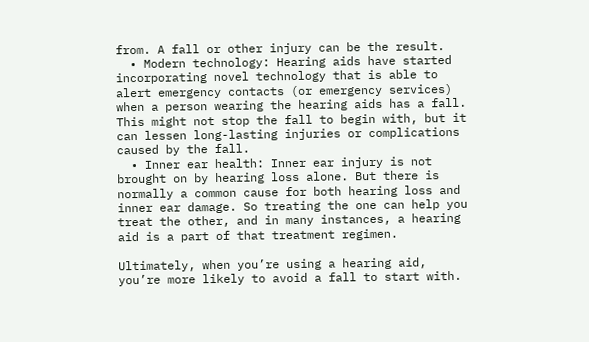from. A fall or other injury can be the result.
  • Modern technology: Hearing aids have started incorporating novel technology that is able to alert emergency contacts (or emergency services) when a person wearing the hearing aids has a fall. This might not stop the fall to begin with, but it can lessen long-lasting injuries or complications caused by the fall.
  • Inner ear health: Inner ear injury is not brought on by hearing loss alone. But there is normally a common cause for both hearing loss and inner ear damage. So treating the one can help you treat the other, and in many instances, a hearing aid is a part of that treatment regimen.

Ultimately, when you’re using a hearing aid, you’re more likely to avoid a fall to start with.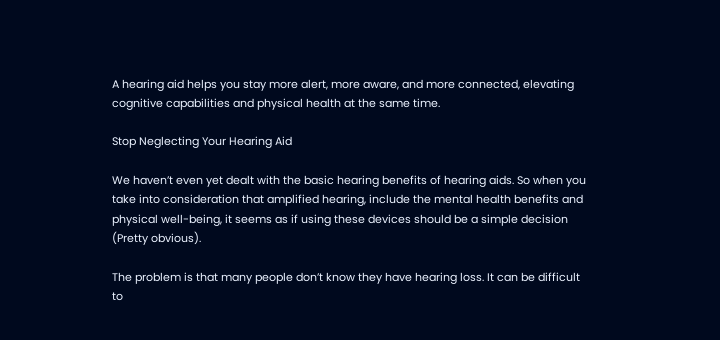A hearing aid helps you stay more alert, more aware, and more connected, elevating cognitive capabilities and physical health at the same time.

Stop Neglecting Your Hearing Aid

We haven’t even yet dealt with the basic hearing benefits of hearing aids. So when you take into consideration that amplified hearing, include the mental health benefits and physical well-being, it seems as if using these devices should be a simple decision (Pretty obvious).

The problem is that many people don’t know they have hearing loss. It can be difficult to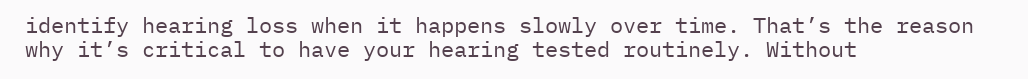identify hearing loss when it happens slowly over time. That’s the reason why it’s critical to have your hearing tested routinely. Without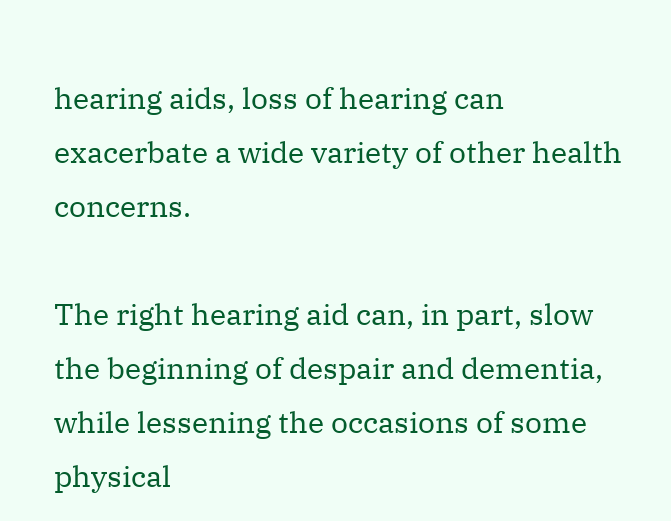hearing aids, loss of hearing can exacerbate a wide variety of other health concerns.

The right hearing aid can, in part, slow the beginning of despair and dementia, while lessening the occasions of some physical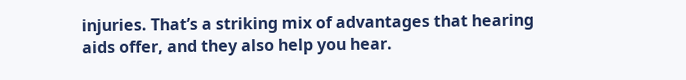injuries. That’s a striking mix of advantages that hearing aids offer, and they also help you hear.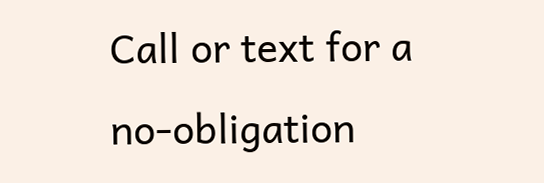Call or text for a no-obligation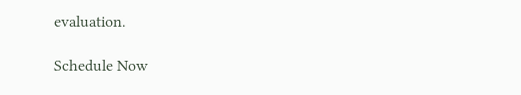evaluation.

Schedule Now